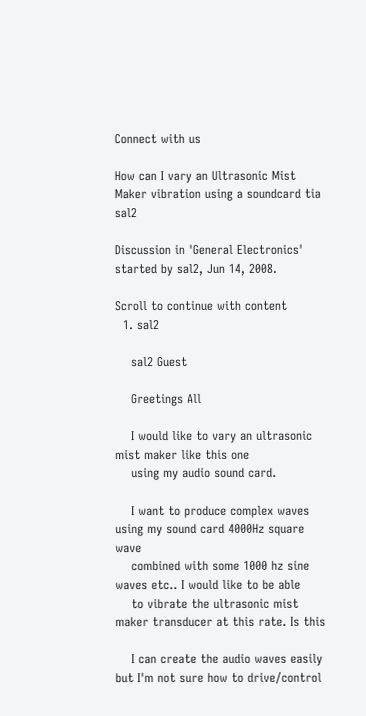Connect with us

How can I vary an Ultrasonic Mist Maker vibration using a soundcard tia sal2

Discussion in 'General Electronics' started by sal2, Jun 14, 2008.

Scroll to continue with content
  1. sal2

    sal2 Guest

    Greetings All

    I would like to vary an ultrasonic mist maker like this one
    using my audio sound card.

    I want to produce complex waves using my sound card 4000Hz square wave
    combined with some 1000 hz sine waves etc.. I would like to be able
    to vibrate the ultrasonic mist maker transducer at this rate. Is this

    I can create the audio waves easily but I'm not sure how to drive/control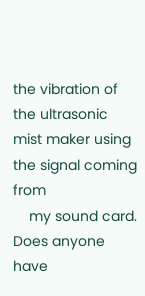the vibration of the ultrasonic mist maker using the signal coming from
    my sound card. Does anyone have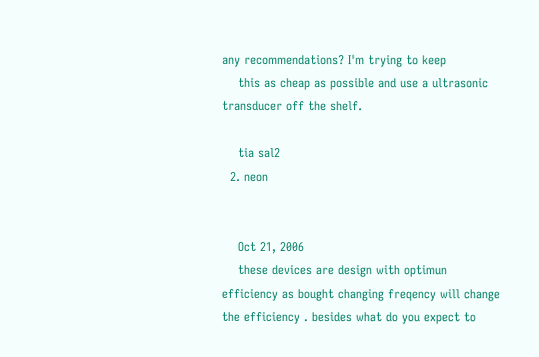any recommendations? I'm trying to keep
    this as cheap as possible and use a ultrasonic transducer off the shelf.

    tia sal2
  2. neon


    Oct 21, 2006
    these devices are design with optimun efficiency as bought changing freqency will change the efficiency . besides what do you expect to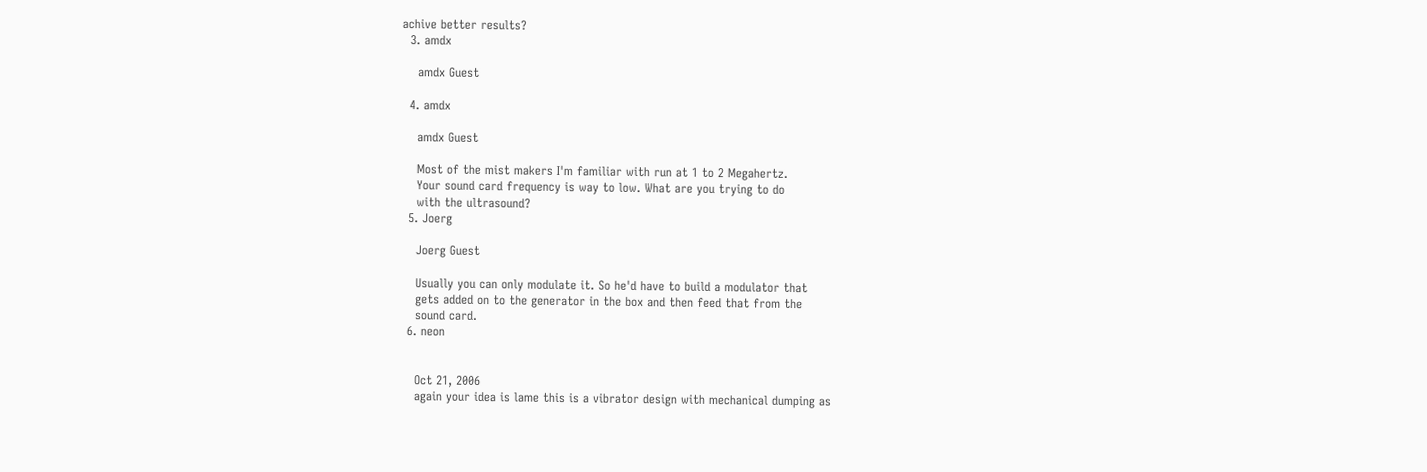achive better results?
  3. amdx

    amdx Guest

  4. amdx

    amdx Guest

    Most of the mist makers I'm familiar with run at 1 to 2 Megahertz.
    Your sound card frequency is way to low. What are you trying to do
    with the ultrasound?
  5. Joerg

    Joerg Guest

    Usually you can only modulate it. So he'd have to build a modulator that
    gets added on to the generator in the box and then feed that from the
    sound card.
  6. neon


    Oct 21, 2006
    again your idea is lame this is a vibrator design with mechanical dumping as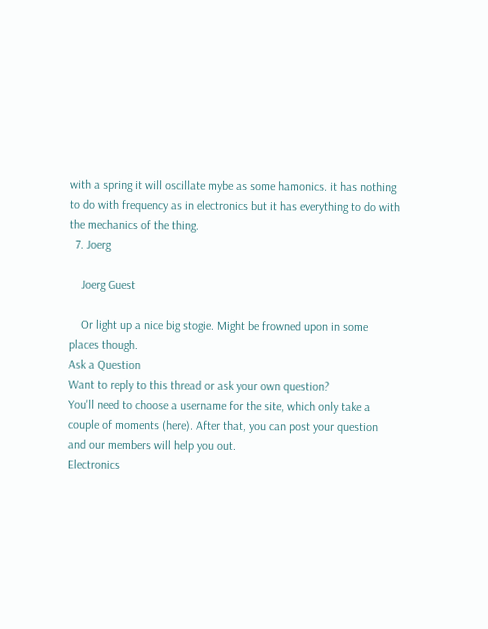with a spring it will oscillate mybe as some hamonics. it has nothing to do with frequency as in electronics but it has everything to do with the mechanics of the thing.
  7. Joerg

    Joerg Guest

    Or light up a nice big stogie. Might be frowned upon in some places though.
Ask a Question
Want to reply to this thread or ask your own question?
You'll need to choose a username for the site, which only take a couple of moments (here). After that, you can post your question and our members will help you out.
Electronics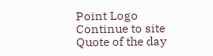Point Logo
Continue to site
Quote of the day